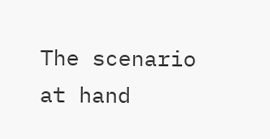The scenario at hand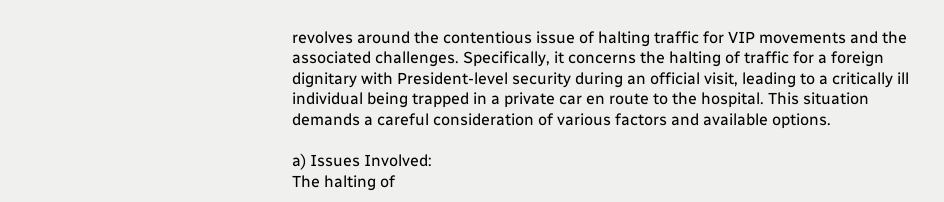revolves around the contentious issue of halting traffic for VIP movements and the associated challenges. Specifically, it concerns the halting of traffic for a foreign dignitary with President-level security during an official visit, leading to a critically ill individual being trapped in a private car en route to the hospital. This situation demands a careful consideration of various factors and available options.

a) Issues Involved:
The halting of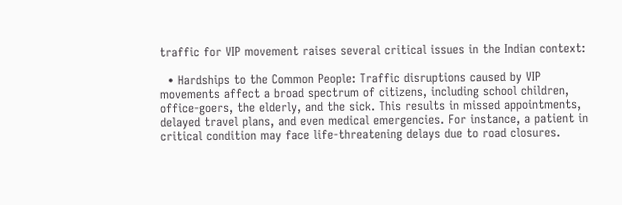traffic for VIP movement raises several critical issues in the Indian context:

  • Hardships to the Common People: Traffic disruptions caused by VIP movements affect a broad spectrum of citizens, including school children, office-goers, the elderly, and the sick. This results in missed appointments, delayed travel plans, and even medical emergencies. For instance, a patient in critical condition may face life-threatening delays due to road closures.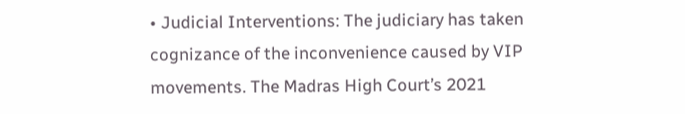• Judicial Interventions: The judiciary has taken cognizance of the inconvenience caused by VIP movements. The Madras High Court’s 2021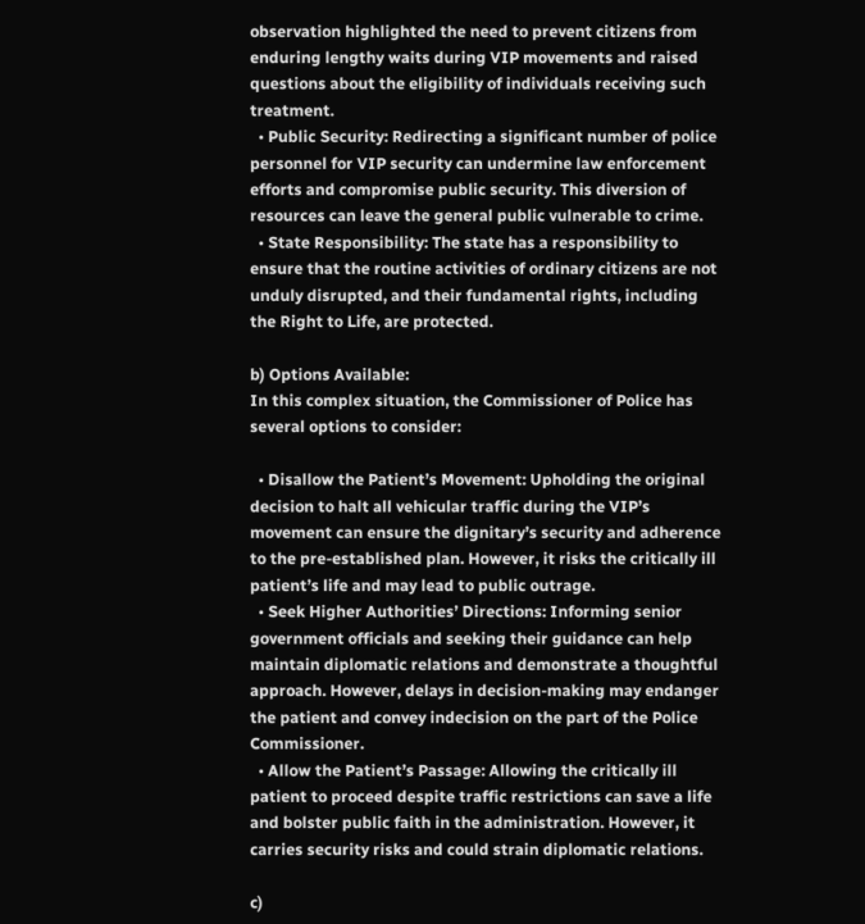observation highlighted the need to prevent citizens from enduring lengthy waits during VIP movements and raised questions about the eligibility of individuals receiving such treatment.
  • Public Security: Redirecting a significant number of police personnel for VIP security can undermine law enforcement efforts and compromise public security. This diversion of resources can leave the general public vulnerable to crime.
  • State Responsibility: The state has a responsibility to ensure that the routine activities of ordinary citizens are not unduly disrupted, and their fundamental rights, including the Right to Life, are protected.

b) Options Available:
In this complex situation, the Commissioner of Police has several options to consider:

  • Disallow the Patient’s Movement: Upholding the original decision to halt all vehicular traffic during the VIP’s movement can ensure the dignitary’s security and adherence to the pre-established plan. However, it risks the critically ill patient’s life and may lead to public outrage.
  • Seek Higher Authorities’ Directions: Informing senior government officials and seeking their guidance can help maintain diplomatic relations and demonstrate a thoughtful approach. However, delays in decision-making may endanger the patient and convey indecision on the part of the Police Commissioner.
  • Allow the Patient’s Passage: Allowing the critically ill patient to proceed despite traffic restrictions can save a life and bolster public faith in the administration. However, it carries security risks and could strain diplomatic relations.

c)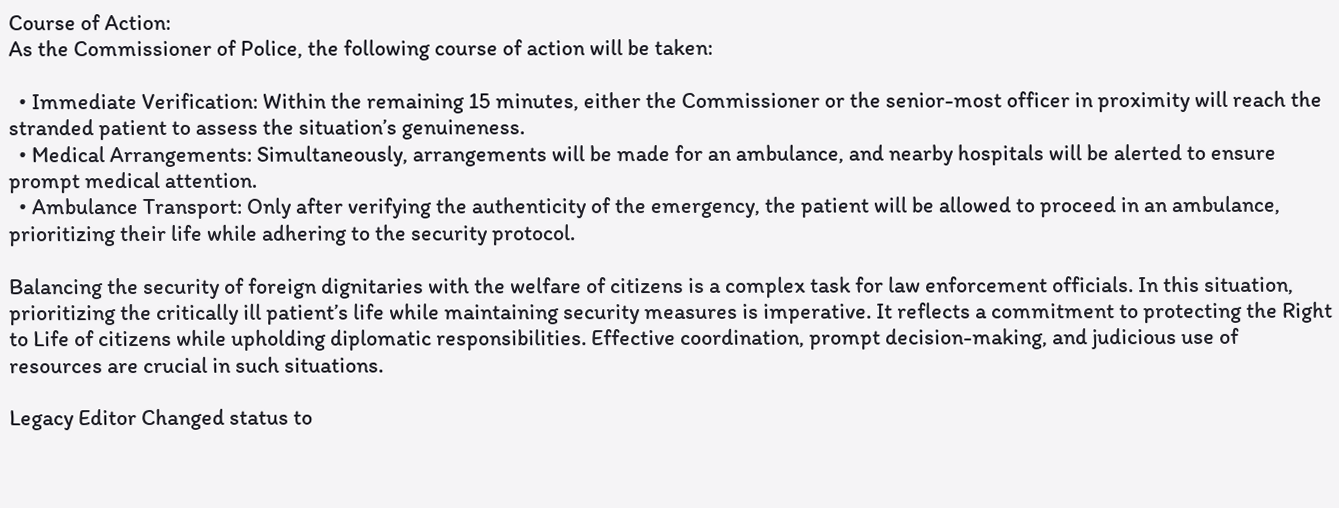Course of Action:
As the Commissioner of Police, the following course of action will be taken:

  • Immediate Verification: Within the remaining 15 minutes, either the Commissioner or the senior-most officer in proximity will reach the stranded patient to assess the situation’s genuineness.
  • Medical Arrangements: Simultaneously, arrangements will be made for an ambulance, and nearby hospitals will be alerted to ensure prompt medical attention.
  • Ambulance Transport: Only after verifying the authenticity of the emergency, the patient will be allowed to proceed in an ambulance, prioritizing their life while adhering to the security protocol.

Balancing the security of foreign dignitaries with the welfare of citizens is a complex task for law enforcement officials. In this situation, prioritizing the critically ill patient’s life while maintaining security measures is imperative. It reflects a commitment to protecting the Right to Life of citizens while upholding diplomatic responsibilities. Effective coordination, prompt decision-making, and judicious use of resources are crucial in such situations.

Legacy Editor Changed status to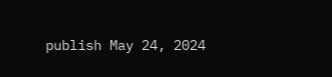publish May 24, 2024